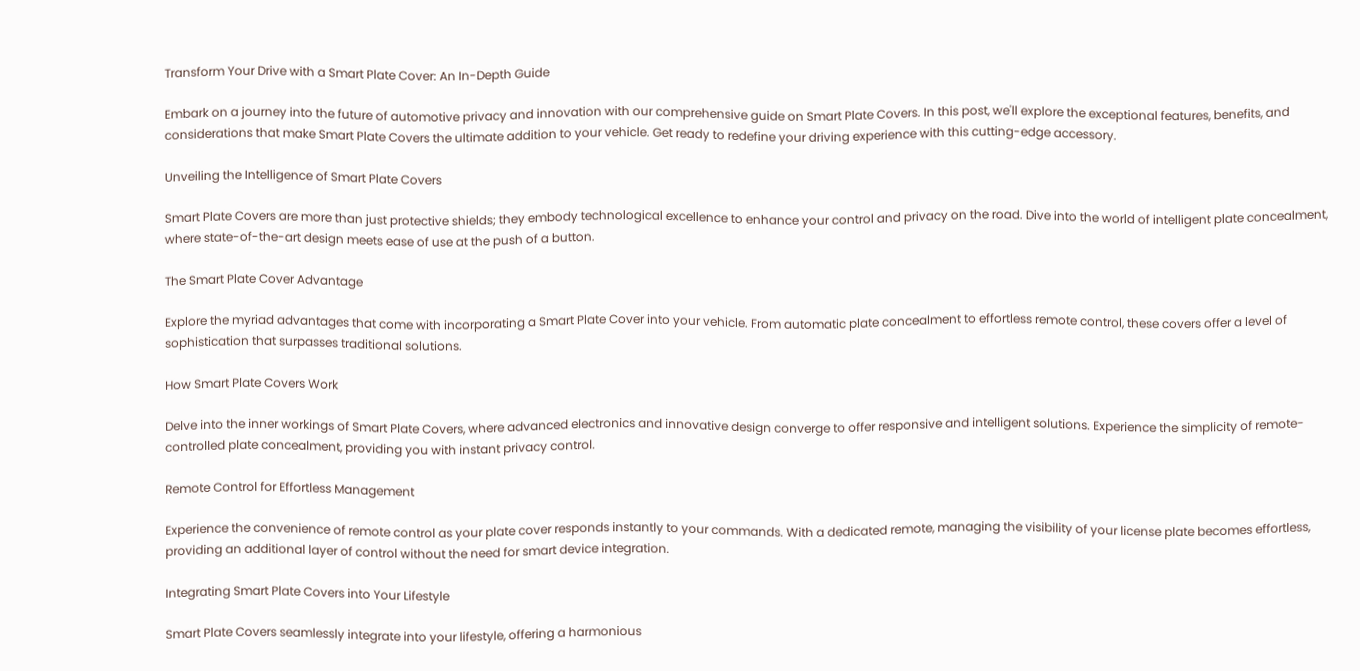Transform Your Drive with a Smart Plate Cover: An In-Depth Guide

Embark on a journey into the future of automotive privacy and innovation with our comprehensive guide on Smart Plate Covers. In this post, we'll explore the exceptional features, benefits, and considerations that make Smart Plate Covers the ultimate addition to your vehicle. Get ready to redefine your driving experience with this cutting-edge accessory.

Unveiling the Intelligence of Smart Plate Covers

Smart Plate Covers are more than just protective shields; they embody technological excellence to enhance your control and privacy on the road. Dive into the world of intelligent plate concealment, where state-of-the-art design meets ease of use at the push of a button.

The Smart Plate Cover Advantage

Explore the myriad advantages that come with incorporating a Smart Plate Cover into your vehicle. From automatic plate concealment to effortless remote control, these covers offer a level of sophistication that surpasses traditional solutions.

How Smart Plate Covers Work

Delve into the inner workings of Smart Plate Covers, where advanced electronics and innovative design converge to offer responsive and intelligent solutions. Experience the simplicity of remote-controlled plate concealment, providing you with instant privacy control.

Remote Control for Effortless Management

Experience the convenience of remote control as your plate cover responds instantly to your commands. With a dedicated remote, managing the visibility of your license plate becomes effortless, providing an additional layer of control without the need for smart device integration.

Integrating Smart Plate Covers into Your Lifestyle

Smart Plate Covers seamlessly integrate into your lifestyle, offering a harmonious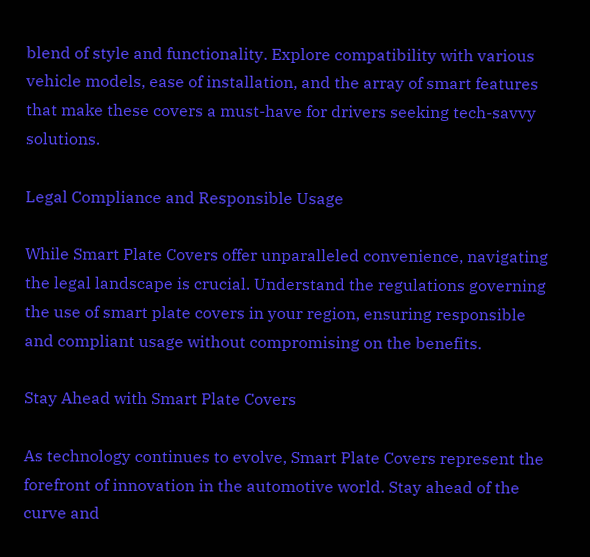blend of style and functionality. Explore compatibility with various vehicle models, ease of installation, and the array of smart features that make these covers a must-have for drivers seeking tech-savvy solutions.

Legal Compliance and Responsible Usage

While Smart Plate Covers offer unparalleled convenience, navigating the legal landscape is crucial. Understand the regulations governing the use of smart plate covers in your region, ensuring responsible and compliant usage without compromising on the benefits.

Stay Ahead with Smart Plate Covers

As technology continues to evolve, Smart Plate Covers represent the forefront of innovation in the automotive world. Stay ahead of the curve and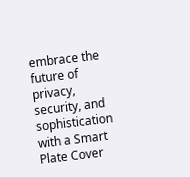embrace the future of privacy, security, and sophistication with a Smart Plate Cover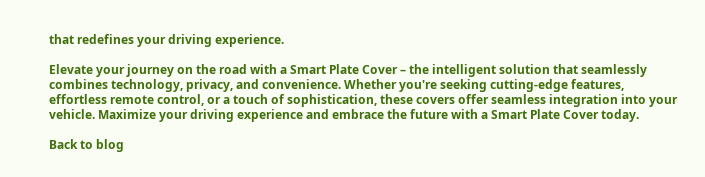that redefines your driving experience.

Elevate your journey on the road with a Smart Plate Cover – the intelligent solution that seamlessly combines technology, privacy, and convenience. Whether you're seeking cutting-edge features, effortless remote control, or a touch of sophistication, these covers offer seamless integration into your vehicle. Maximize your driving experience and embrace the future with a Smart Plate Cover today.

Back to blog